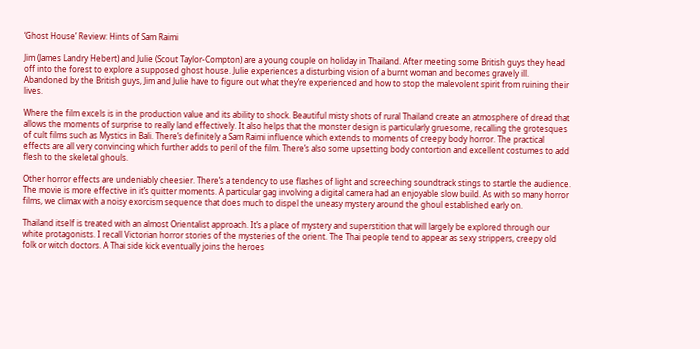‘Ghost House’ Review: Hints of Sam Raimi

Jim (James Landry Hebert) and Julie (Scout Taylor-Compton) are a young couple on holiday in Thailand. After meeting some British guys they head off into the forest to explore a supposed ghost house. Julie experiences a disturbing vision of a burnt woman and becomes gravely ill. Abandoned by the British guys, Jim and Julie have to figure out what they’re experienced and how to stop the malevolent spirit from ruining their lives.

Where the film excels is in the production value and its ability to shock. Beautiful misty shots of rural Thailand create an atmosphere of dread that allows the moments of surprise to really land effectively. It also helps that the monster design is particularly gruesome, recalling the grotesques of cult films such as Mystics in Bali. There’s definitely a Sam Raimi influence which extends to moments of creepy body horror. The practical effects are all very convincing which further adds to peril of the film. There’s also some upsetting body contortion and excellent costumes to add flesh to the skeletal ghouls.

Other horror effects are undeniably cheesier. There’s a tendency to use flashes of light and screeching soundtrack stings to startle the audience. The movie is more effective in it’s quitter moments. A particular gag involving a digital camera had an enjoyable slow build. As with so many horror films, we climax with a noisy exorcism sequence that does much to dispel the uneasy mystery around the ghoul established early on.

Thailand itself is treated with an almost Orientalist approach. It’s a place of mystery and superstition that will largely be explored through our white protagonists. I recall Victorian horror stories of the mysteries of the orient. The Thai people tend to appear as sexy strippers, creepy old folk or witch doctors. A Thai side kick eventually joins the heroes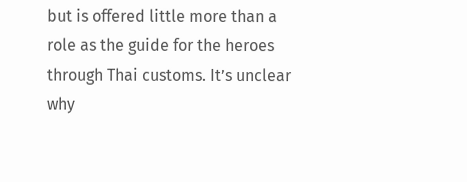but is offered little more than a role as the guide for the heroes through Thai customs. It’s unclear why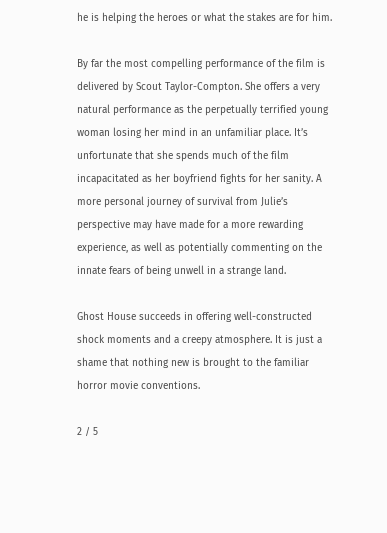he is helping the heroes or what the stakes are for him.

By far the most compelling performance of the film is delivered by Scout Taylor-Compton. She offers a very natural performance as the perpetually terrified young woman losing her mind in an unfamiliar place. It’s unfortunate that she spends much of the film incapacitated as her boyfriend fights for her sanity. A more personal journey of survival from Julie’s perspective may have made for a more rewarding experience, as well as potentially commenting on the innate fears of being unwell in a strange land.

Ghost House succeeds in offering well-constructed shock moments and a creepy atmosphere. It is just a shame that nothing new is brought to the familiar horror movie conventions.

2 / 5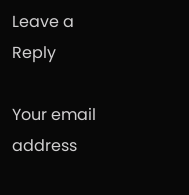Leave a Reply

Your email address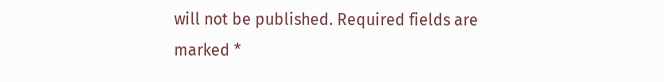will not be published. Required fields are marked *